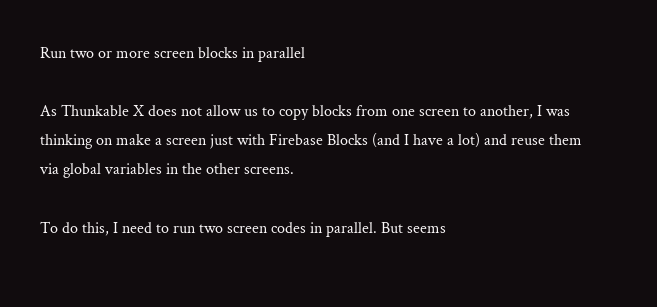Run two or more screen blocks in parallel

As Thunkable X does not allow us to copy blocks from one screen to another, I was thinking on make a screen just with Firebase Blocks (and I have a lot) and reuse them via global variables in the other screens.

To do this, I need to run two screen codes in parallel. But seems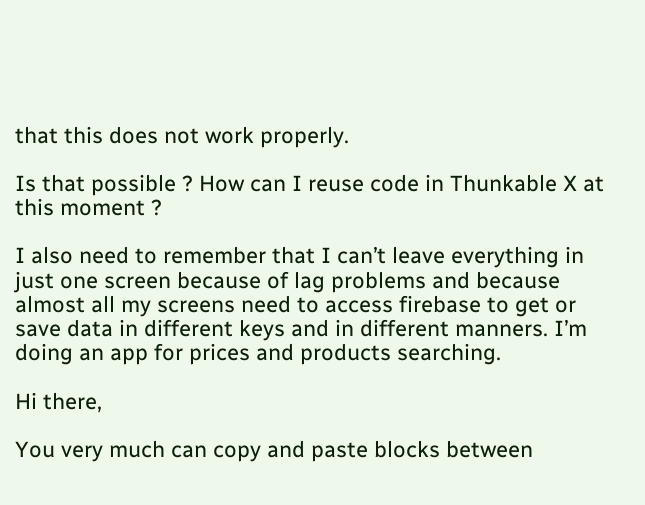that this does not work properly.

Is that possible ? How can I reuse code in Thunkable X at this moment ?

I also need to remember that I can’t leave everything in just one screen because of lag problems and because almost all my screens need to access firebase to get or save data in different keys and in different manners. I’m doing an app for prices and products searching.

Hi there,

You very much can copy and paste blocks between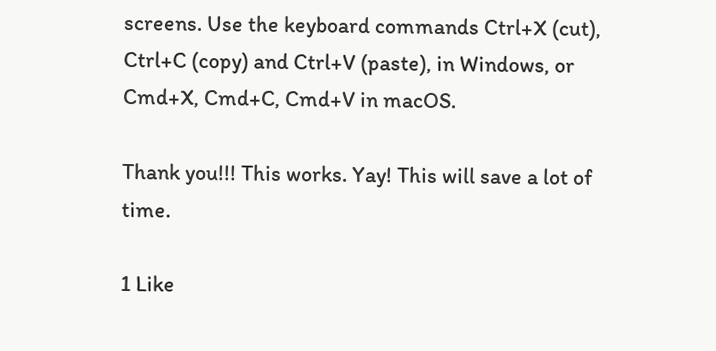screens. Use the keyboard commands Ctrl+X (cut), Ctrl+C (copy) and Ctrl+V (paste), in Windows, or Cmd+X, Cmd+C, Cmd+V in macOS.

Thank you!!! This works. Yay! This will save a lot of time.

1 Like